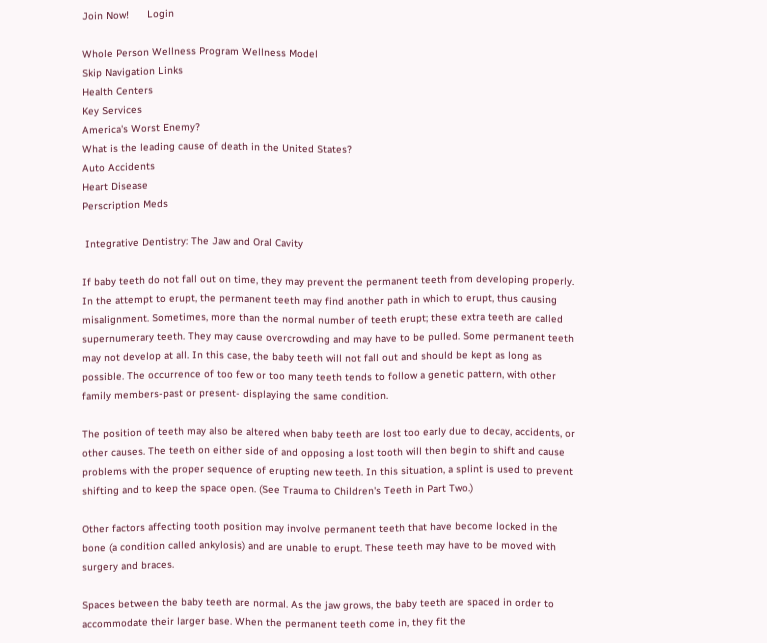Join Now!      Login

Whole Person Wellness Program Wellness Model
Skip Navigation Links
Health Centers
Key Services
America's Worst Enemy?
What is the leading cause of death in the United States?
Auto Accidents
Heart Disease
Perscription Meds

 Integrative Dentistry: The Jaw and Oral Cavity

If baby teeth do not fall out on time, they may prevent the permanent teeth from developing properly. In the attempt to erupt, the permanent teeth may find another path in which to erupt, thus causing misalignment. Sometimes, more than the normal number of teeth erupt; these extra teeth are called supernumerary teeth. They may cause overcrowding and may have to be pulled. Some permanent teeth may not develop at all. In this case, the baby teeth will not fall out and should be kept as long as possible. The occurrence of too few or too many teeth tends to follow a genetic pattern, with other family members-past or present- displaying the same condition.

The position of teeth may also be altered when baby teeth are lost too early due to decay, accidents, or other causes. The teeth on either side of and opposing a lost tooth will then begin to shift and cause problems with the proper sequence of erupting new teeth. In this situation, a splint is used to prevent shifting and to keep the space open. (See Trauma to Children's Teeth in Part Two.)

Other factors affecting tooth position may involve permanent teeth that have become locked in the bone (a condition called ankylosis) and are unable to erupt. These teeth may have to be moved with surgery and braces.

Spaces between the baby teeth are normal. As the jaw grows, the baby teeth are spaced in order to accommodate their larger base. When the permanent teeth come in, they fit the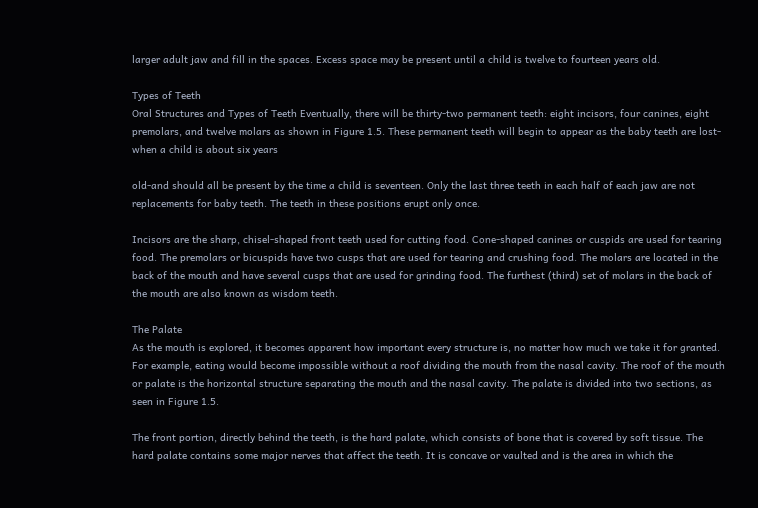larger adult jaw and fill in the spaces. Excess space may be present until a child is twelve to fourteen years old.

Types of Teeth
Oral Structures and Types of Teeth Eventually, there will be thirty-two permanent teeth: eight incisors, four canines, eight premolars, and twelve molars as shown in Figure 1.5. These permanent teeth will begin to appear as the baby teeth are lost-when a child is about six years

old-and should all be present by the time a child is seventeen. Only the last three teeth in each half of each jaw are not replacements for baby teeth. The teeth in these positions erupt only once.

Incisors are the sharp, chisel-shaped front teeth used for cutting food. Cone-shaped canines or cuspids are used for tearing food. The premolars or bicuspids have two cusps that are used for tearing and crushing food. The molars are located in the back of the mouth and have several cusps that are used for grinding food. The furthest (third) set of molars in the back of the mouth are also known as wisdom teeth.

The Palate
As the mouth is explored, it becomes apparent how important every structure is, no matter how much we take it for granted. For example, eating would become impossible without a roof dividing the mouth from the nasal cavity. The roof of the mouth or palate is the horizontal structure separating the mouth and the nasal cavity. The palate is divided into two sections, as seen in Figure 1.5.

The front portion, directly behind the teeth, is the hard palate, which consists of bone that is covered by soft tissue. The hard palate contains some major nerves that affect the teeth. It is concave or vaulted and is the area in which the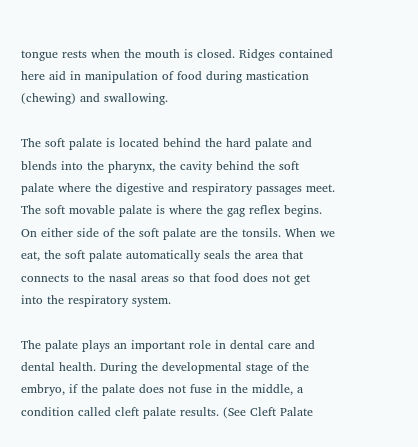tongue rests when the mouth is closed. Ridges contained here aid in manipulation of food during mastication (chewing) and swallowing.

The soft palate is located behind the hard palate and blends into the pharynx, the cavity behind the soft palate where the digestive and respiratory passages meet. The soft movable palate is where the gag reflex begins. On either side of the soft palate are the tonsils. When we eat, the soft palate automatically seals the area that connects to the nasal areas so that food does not get into the respiratory system.

The palate plays an important role in dental care and dental health. During the developmental stage of the embryo, if the palate does not fuse in the middle, a condition called cleft palate results. (See Cleft Palate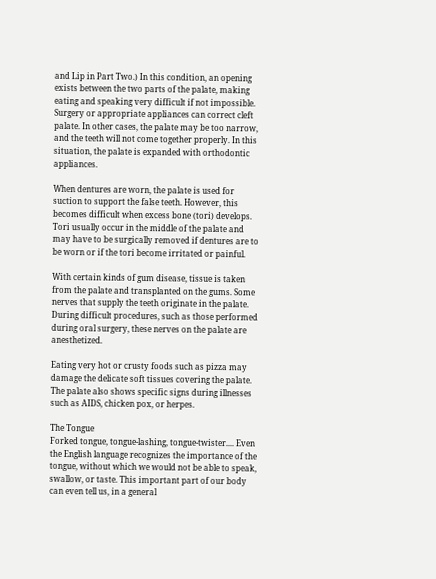and Lip in Part Two.) In this condition, an opening exists between the two parts of the palate, making eating and speaking very difficult if not impossible. Surgery or appropriate appliances can correct cleft palate. In other cases, the palate may be too narrow, and the teeth will not come together properly. In this situation, the palate is expanded with orthodontic appliances.

When dentures are worn, the palate is used for suction to support the false teeth. However, this becomes difficult when excess bone (tori) develops. Tori usually occur in the middle of the palate and may have to be surgically removed if dentures are to be worn or if the tori become irritated or painful.

With certain kinds of gum disease, tissue is taken from the palate and transplanted on the gums. Some nerves that supply the teeth originate in the palate. During difficult procedures, such as those performed during oral surgery, these nerves on the palate are anesthetized.

Eating very hot or crusty foods such as pizza may damage the delicate soft tissues covering the palate. The palate also shows specific signs during illnesses such as AIDS, chicken pox, or herpes.

The Tongue
Forked tongue, tongue-lashing, tongue-twister.... Even the English language recognizes the importance of the tongue, without which we would not be able to speak, swallow, or taste. This important part of our body can even tell us, in a general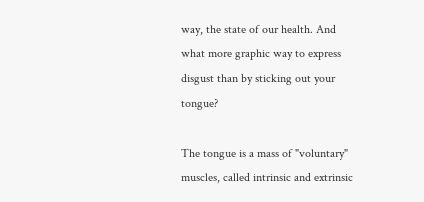way, the state of our health. And what more graphic way to express disgust than by sticking out your tongue?

The tongue is a mass of "voluntary" muscles, called intrinsic and extrinsic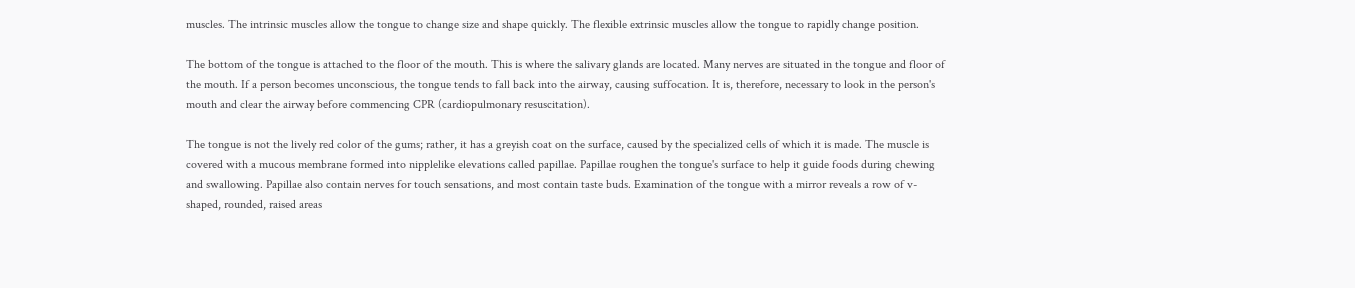muscles. The intrinsic muscles allow the tongue to change size and shape quickly. The flexible extrinsic muscles allow the tongue to rapidly change position.

The bottom of the tongue is attached to the floor of the mouth. This is where the salivary glands are located. Many nerves are situated in the tongue and floor of the mouth. If a person becomes unconscious, the tongue tends to fall back into the airway, causing suffocation. It is, therefore, necessary to look in the person's mouth and clear the airway before commencing CPR (cardiopulmonary resuscitation).

The tongue is not the lively red color of the gums; rather, it has a greyish coat on the surface, caused by the specialized cells of which it is made. The muscle is covered with a mucous membrane formed into nipplelike elevations called papillae. Papillae roughen the tongue's surface to help it guide foods during chewing and swallowing. Papillae also contain nerves for touch sensations, and most contain taste buds. Examination of the tongue with a mirror reveals a row of v-shaped, rounded, raised areas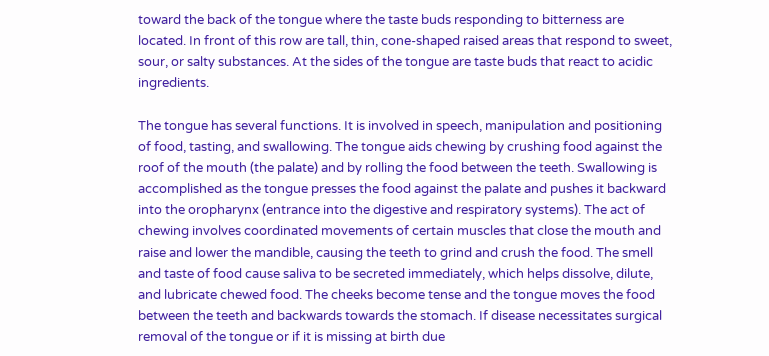toward the back of the tongue where the taste buds responding to bitterness are located. In front of this row are tall, thin, cone-shaped raised areas that respond to sweet, sour, or salty substances. At the sides of the tongue are taste buds that react to acidic ingredients.

The tongue has several functions. It is involved in speech, manipulation and positioning of food, tasting, and swallowing. The tongue aids chewing by crushing food against the roof of the mouth (the palate) and by rolling the food between the teeth. Swallowing is accomplished as the tongue presses the food against the palate and pushes it backward into the oropharynx (entrance into the digestive and respiratory systems). The act of chewing involves coordinated movements of certain muscles that close the mouth and raise and lower the mandible, causing the teeth to grind and crush the food. The smell and taste of food cause saliva to be secreted immediately, which helps dissolve, dilute, and lubricate chewed food. The cheeks become tense and the tongue moves the food between the teeth and backwards towards the stomach. If disease necessitates surgical removal of the tongue or if it is missing at birth due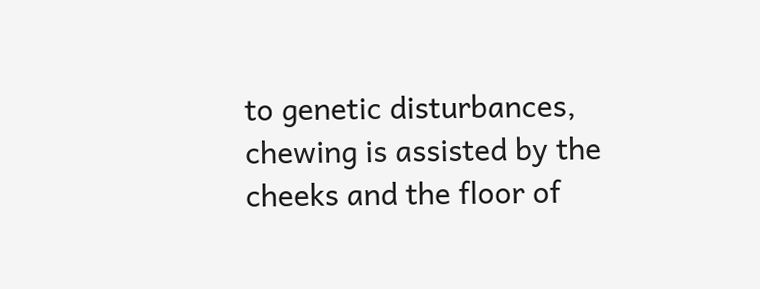to genetic disturbances, chewing is assisted by the cheeks and the floor of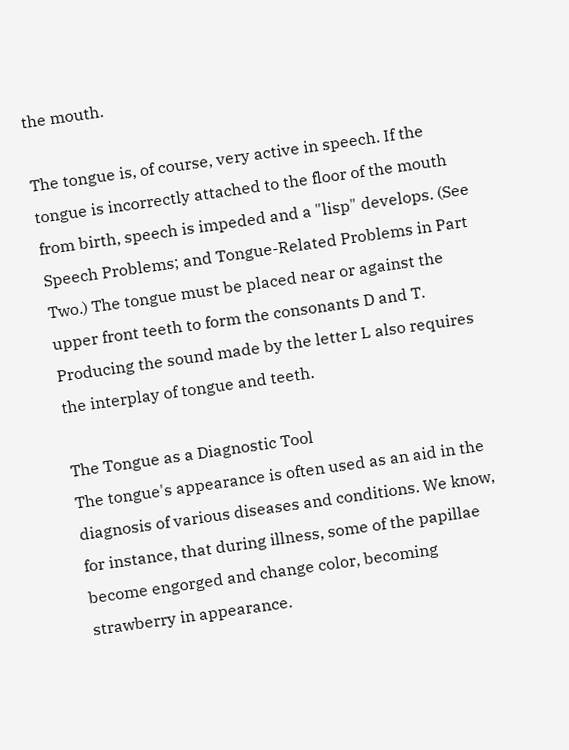the mouth.

The tongue is, of course, very active in speech. If the tongue is incorrectly attached to the floor of the mouth from birth, speech is impeded and a "lisp" develops. (See Speech Problems; and Tongue-Related Problems in Part Two.) The tongue must be placed near or against the upper front teeth to form the consonants D and T. Producing the sound made by the letter L also requires the interplay of tongue and teeth.

The Tongue as a Diagnostic Tool
The tongue's appearance is often used as an aid in the diagnosis of various diseases and conditions. We know, for instance, that during illness, some of the papillae become engorged and change color, becoming strawberry in appearance.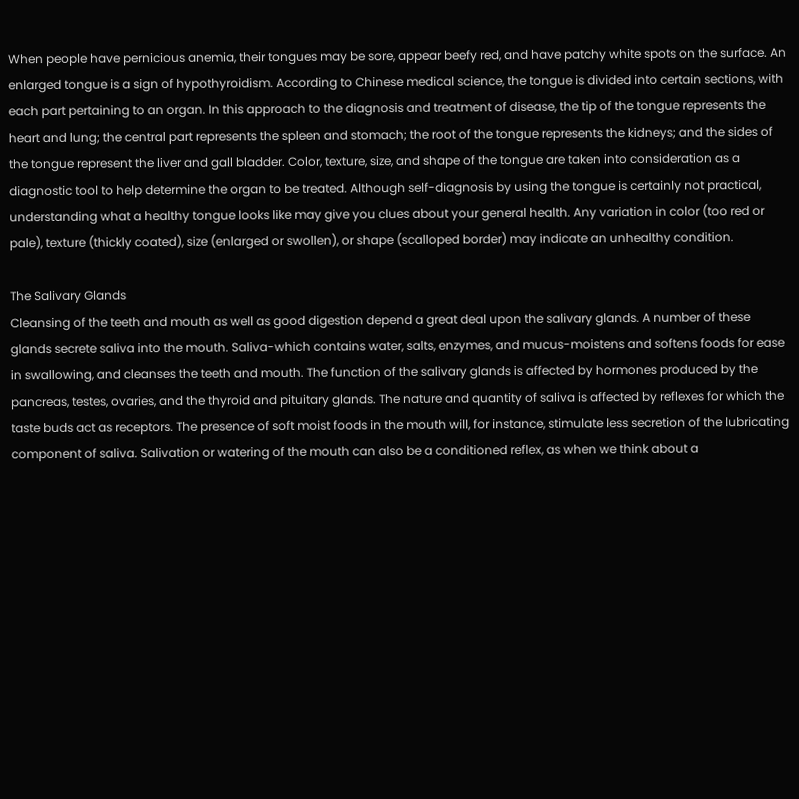When people have pernicious anemia, their tongues may be sore, appear beefy red, and have patchy white spots on the surface. An enlarged tongue is a sign of hypothyroidism. According to Chinese medical science, the tongue is divided into certain sections, with each part pertaining to an organ. In this approach to the diagnosis and treatment of disease, the tip of the tongue represents the heart and lung; the central part represents the spleen and stomach; the root of the tongue represents the kidneys; and the sides of the tongue represent the liver and gall bladder. Color, texture, size, and shape of the tongue are taken into consideration as a diagnostic tool to help determine the organ to be treated. Although self-diagnosis by using the tongue is certainly not practical, understanding what a healthy tongue looks like may give you clues about your general health. Any variation in color (too red or pale), texture (thickly coated), size (enlarged or swollen), or shape (scalloped border) may indicate an unhealthy condition.

The Salivary Glands
Cleansing of the teeth and mouth as well as good digestion depend a great deal upon the salivary glands. A number of these glands secrete saliva into the mouth. Saliva-which contains water, salts, enzymes, and mucus-moistens and softens foods for ease in swallowing, and cleanses the teeth and mouth. The function of the salivary glands is affected by hormones produced by the pancreas, testes, ovaries, and the thyroid and pituitary glands. The nature and quantity of saliva is affected by reflexes for which the taste buds act as receptors. The presence of soft moist foods in the mouth will, for instance, stimulate less secretion of the lubricating component of saliva. Salivation or watering of the mouth can also be a conditioned reflex, as when we think about a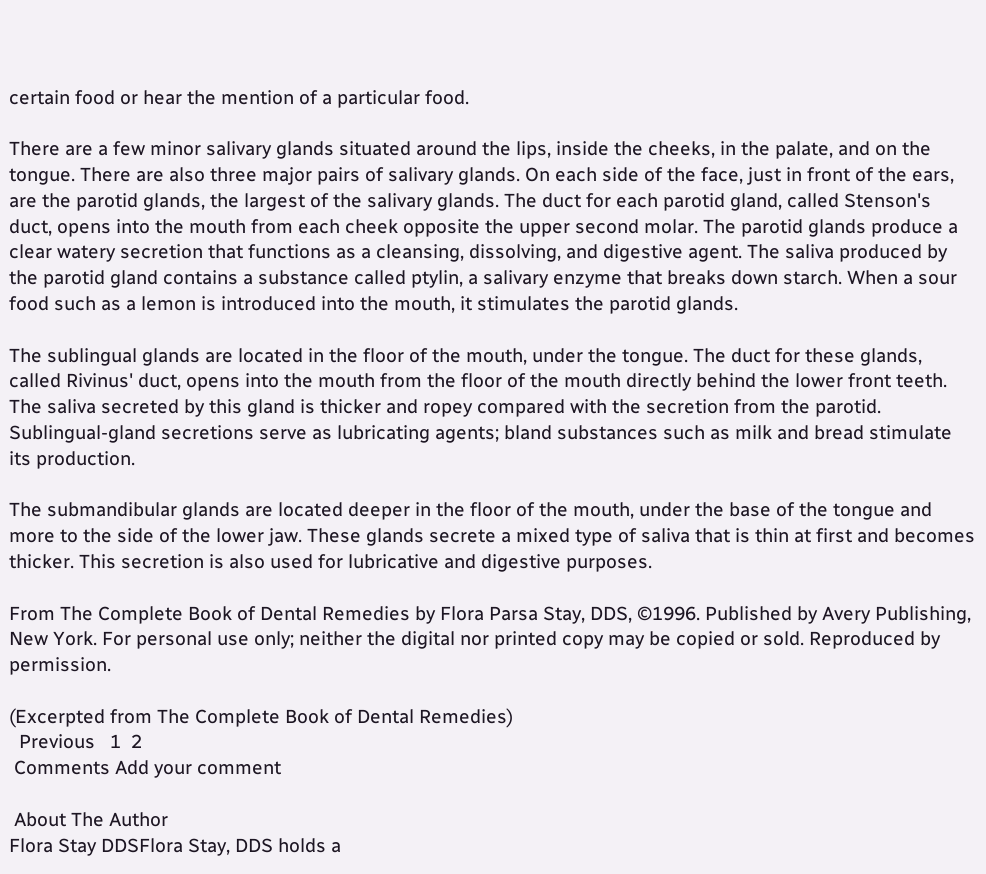certain food or hear the mention of a particular food.

There are a few minor salivary glands situated around the lips, inside the cheeks, in the palate, and on the tongue. There are also three major pairs of salivary glands. On each side of the face, just in front of the ears, are the parotid glands, the largest of the salivary glands. The duct for each parotid gland, called Stenson's duct, opens into the mouth from each cheek opposite the upper second molar. The parotid glands produce a clear watery secretion that functions as a cleansing, dissolving, and digestive agent. The saliva produced by the parotid gland contains a substance called ptylin, a salivary enzyme that breaks down starch. When a sour food such as a lemon is introduced into the mouth, it stimulates the parotid glands.

The sublingual glands are located in the floor of the mouth, under the tongue. The duct for these glands, called Rivinus' duct, opens into the mouth from the floor of the mouth directly behind the lower front teeth. The saliva secreted by this gland is thicker and ropey compared with the secretion from the parotid. Sublingual-gland secretions serve as lubricating agents; bland substances such as milk and bread stimulate its production.

The submandibular glands are located deeper in the floor of the mouth, under the base of the tongue and more to the side of the lower jaw. These glands secrete a mixed type of saliva that is thin at first and becomes thicker. This secretion is also used for lubricative and digestive purposes.

From The Complete Book of Dental Remedies by Flora Parsa Stay, DDS, ©1996. Published by Avery Publishing, New York. For personal use only; neither the digital nor printed copy may be copied or sold. Reproduced by permission.

(Excerpted from The Complete Book of Dental Remedies)
  Previous   1  2
 Comments Add your comment

 About The Author
Flora Stay DDSFlora Stay, DDS holds a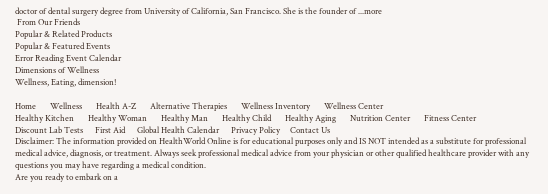doctor of dental surgery degree from University of California, San Francisco. She is the founder of ...more
 From Our Friends
Popular & Related Products
Popular & Featured Events
Error Reading Event Calendar
Dimensions of Wellness
Wellness, Eating, dimension!

Home       Wellness       Health A-Z       Alternative Therapies       Wellness Inventory       Wellness Center
Healthy Kitchen       Healthy Woman       Healthy Man       Healthy Child       Healthy Aging       Nutrition Center       Fitness Center
Discount Lab Tests      First Aid      Global Health Calendar      Privacy Policy     Contact Us
Disclaimer: The information provided on HealthWorld Online is for educational purposes only and IS NOT intended as a substitute for professional medical advice, diagnosis, or treatment. Always seek professional medical advice from your physician or other qualified healthcare provider with any questions you may have regarding a medical condition.
Are you ready to embark on a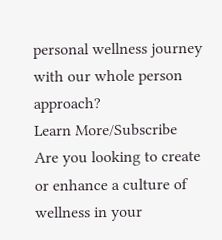personal wellness journey with our whole person approach?
Learn More/Subscribe
Are you looking to create or enhance a culture of wellness in your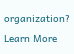organization?
Learn More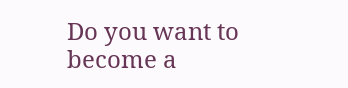Do you want to become a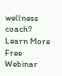wellness coach?
Learn More
Free Webinar